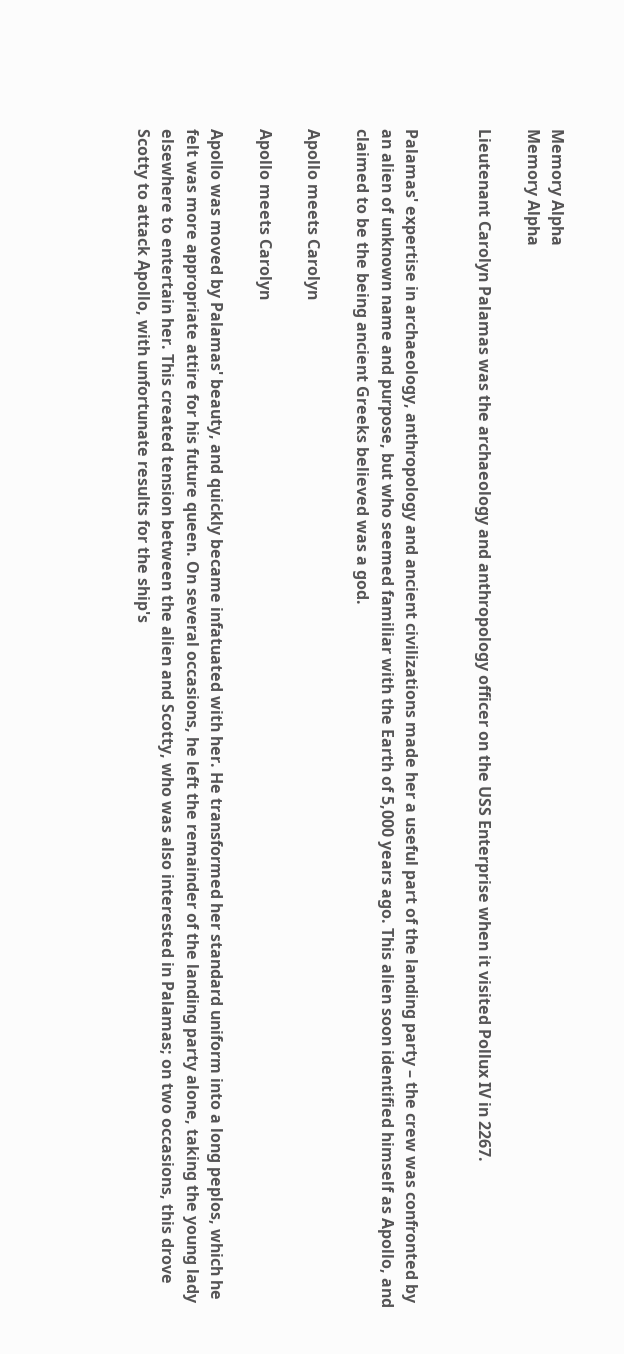Memory Alpha
Memory Alpha

Lieutenant Carolyn Palamas was the archaeology and anthropology officer on the USS Enterprise when it visited Pollux IV in 2267.


Palamas' expertise in archaeology, anthropology and ancient civilizations made her a useful part of the landing party – the crew was confronted by an alien of unknown name and purpose, but who seemed familiar with the Earth of 5,000 years ago. This alien soon identified himself as Apollo, and claimed to be the being ancient Greeks believed was a god.

Apollo meets Carolyn

Apollo meets Carolyn

Apollo was moved by Palamas' beauty, and quickly became infatuated with her. He transformed her standard uniform into a long peplos, which he felt was more appropriate attire for his future queen. On several occasions, he left the remainder of the landing party alone, taking the young lady elsewhere to entertain her. This created tension between the alien and Scotty, who was also interested in Palamas; on two occasions, this drove Scotty to attack Apollo, with unfortunate results for the ship's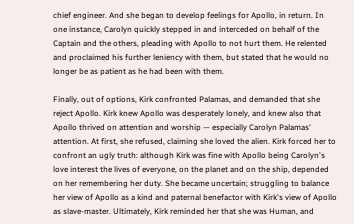chief engineer. And she began to develop feelings for Apollo, in return. In one instance, Carolyn quickly stepped in and interceded on behalf of the Captain and the others, pleading with Apollo to not hurt them. He relented and proclaimed his further leniency with them, but stated that he would no longer be as patient as he had been with them.

Finally, out of options, Kirk confronted Palamas, and demanded that she reject Apollo. Kirk knew Apollo was desperately lonely, and knew also that Apollo thrived on attention and worship — especially Carolyn Palamas' attention. At first, she refused, claiming she loved the alien. Kirk forced her to confront an ugly truth: although Kirk was fine with Apollo being Carolyn's love interest the lives of everyone, on the planet and on the ship, depended on her remembering her duty. She became uncertain; struggling to balance her view of Apollo as a kind and paternal benefactor with Kirk's view of Apollo as slave-master. Ultimately, Kirk reminded her that she was Human, and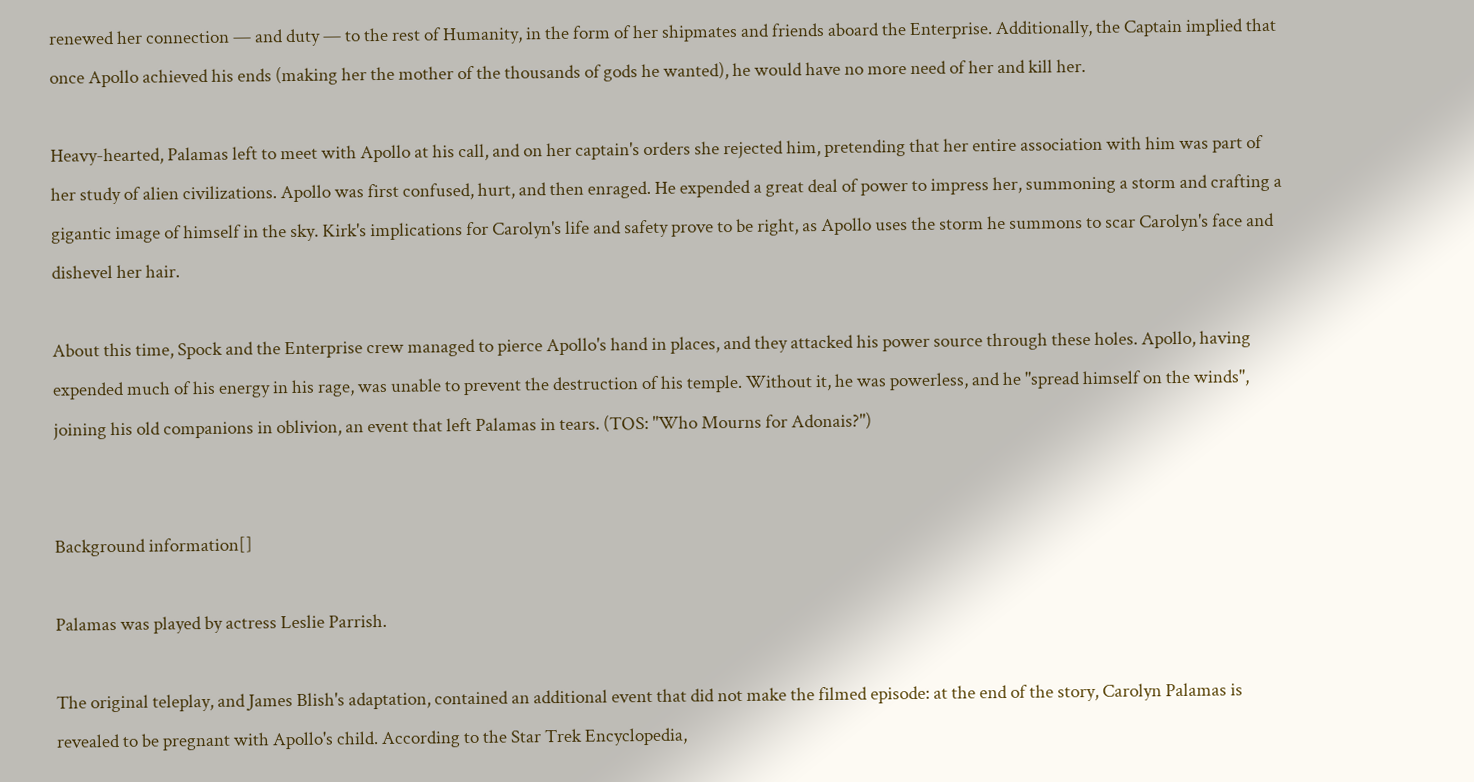renewed her connection — and duty — to the rest of Humanity, in the form of her shipmates and friends aboard the Enterprise. Additionally, the Captain implied that once Apollo achieved his ends (making her the mother of the thousands of gods he wanted), he would have no more need of her and kill her.

Heavy-hearted, Palamas left to meet with Apollo at his call, and on her captain's orders she rejected him, pretending that her entire association with him was part of her study of alien civilizations. Apollo was first confused, hurt, and then enraged. He expended a great deal of power to impress her, summoning a storm and crafting a gigantic image of himself in the sky. Kirk's implications for Carolyn's life and safety prove to be right, as Apollo uses the storm he summons to scar Carolyn's face and dishevel her hair.

About this time, Spock and the Enterprise crew managed to pierce Apollo's hand in places, and they attacked his power source through these holes. Apollo, having expended much of his energy in his rage, was unable to prevent the destruction of his temple. Without it, he was powerless, and he "spread himself on the winds", joining his old companions in oblivion, an event that left Palamas in tears. (TOS: "Who Mourns for Adonais?")


Background information[]

Palamas was played by actress Leslie Parrish.

The original teleplay, and James Blish's adaptation, contained an additional event that did not make the filmed episode: at the end of the story, Carolyn Palamas is revealed to be pregnant with Apollo's child. According to the Star Trek Encyclopedia,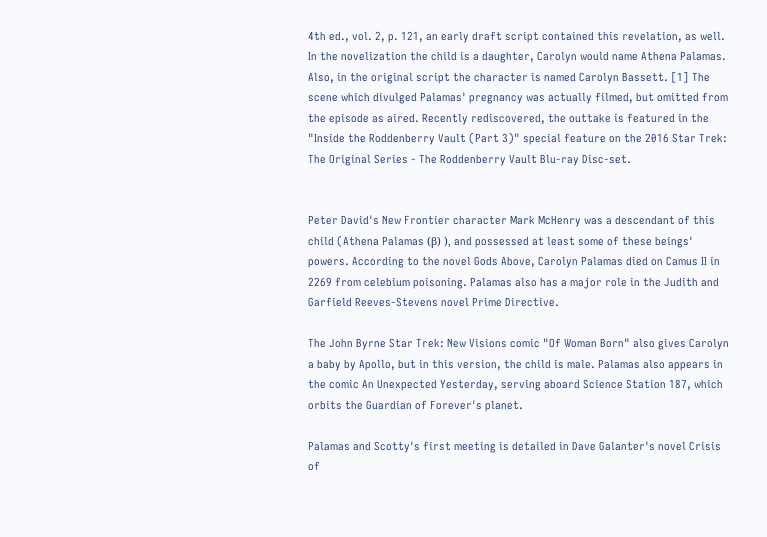4th ed., vol. 2, p. 121, an early draft script contained this revelation, as well. In the novelization the child is a daughter, Carolyn would name Athena Palamas. Also, in the original script the character is named Carolyn Bassett. [1] The scene which divulged Palamas' pregnancy was actually filmed, but omitted from the episode as aired. Recently rediscovered, the outtake is featured in the "Inside the Roddenberry Vault (Part 3)" special feature on the 2016 Star Trek: The Original Series - The Roddenberry Vault Blu-ray Disc-set.


Peter David's New Frontier character Mark McHenry was a descendant of this child (Athena Palamas (β) ), and possessed at least some of these beings' powers. According to the novel Gods Above, Carolyn Palamas died on Camus II in 2269 from celebium poisoning. Palamas also has a major role in the Judith and Garfield Reeves-Stevens novel Prime Directive.

The John Byrne Star Trek: New Visions comic "Of Woman Born" also gives Carolyn a baby by Apollo, but in this version, the child is male. Palamas also appears in the comic An Unexpected Yesterday, serving aboard Science Station 187, which orbits the Guardian of Forever's planet.

Palamas and Scotty's first meeting is detailed in Dave Galanter's novel Crisis of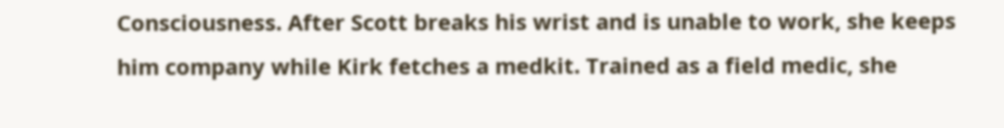Consciousness. After Scott breaks his wrist and is unable to work, she keeps him company while Kirk fetches a medkit. Trained as a field medic, she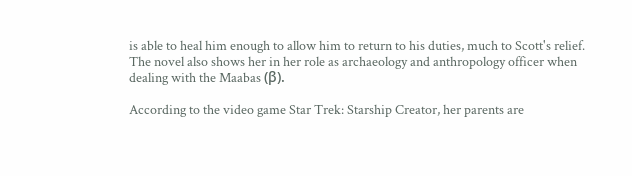is able to heal him enough to allow him to return to his duties, much to Scott's relief. The novel also shows her in her role as archaeology and anthropology officer when dealing with the Maabas (β).

According to the video game Star Trek: Starship Creator, her parents are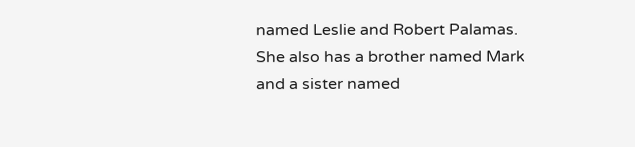named Leslie and Robert Palamas. She also has a brother named Mark and a sister named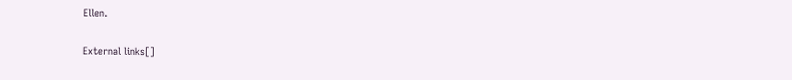Ellen.

External links[]